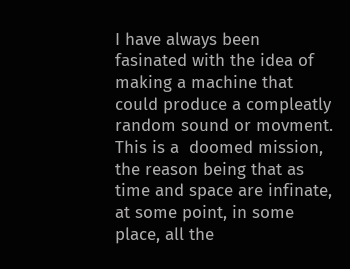I have always been fasinated with the idea of making a machine that could produce a compleatly random sound or movment. This is a  doomed mission, the reason being that as time and space are infinate, at some point, in some place, all the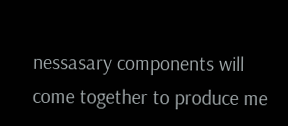nessasary components will come together to produce me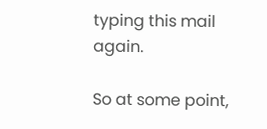typing this mail again.

So at some point,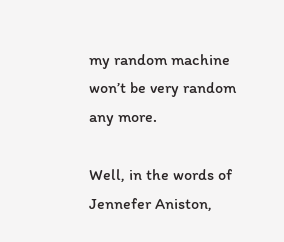my random machine won’t be very random any more.

Well, in the words of Jennefer Aniston,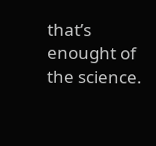that’s enought of the science.